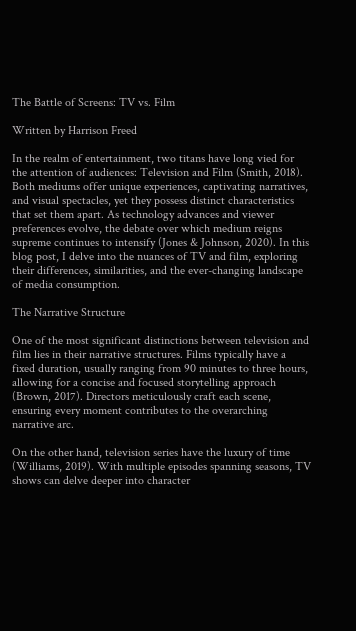The Battle of Screens: TV vs. Film

Written by Harrison Freed

In the realm of entertainment, two titans have long vied for the attention of audiences: Television and Film (Smith, 2018). Both mediums offer unique experiences, captivating narratives, and visual spectacles, yet they possess distinct characteristics that set them apart. As technology advances and viewer preferences evolve, the debate over which medium reigns supreme continues to intensify (Jones & Johnson, 2020). In this blog post, I delve into the nuances of TV and film, exploring their differences, similarities, and the ever-changing landscape of media consumption.

The Narrative Structure

One of the most significant distinctions between television and film lies in their narrative structures. Films typically have a fixed duration, usually ranging from 90 minutes to three hours, allowing for a concise and focused storytelling approach (Brown, 2017). Directors meticulously craft each scene, ensuring every moment contributes to the overarching narrative arc.

On the other hand, television series have the luxury of time (Williams, 2019). With multiple episodes spanning seasons, TV shows can delve deeper into character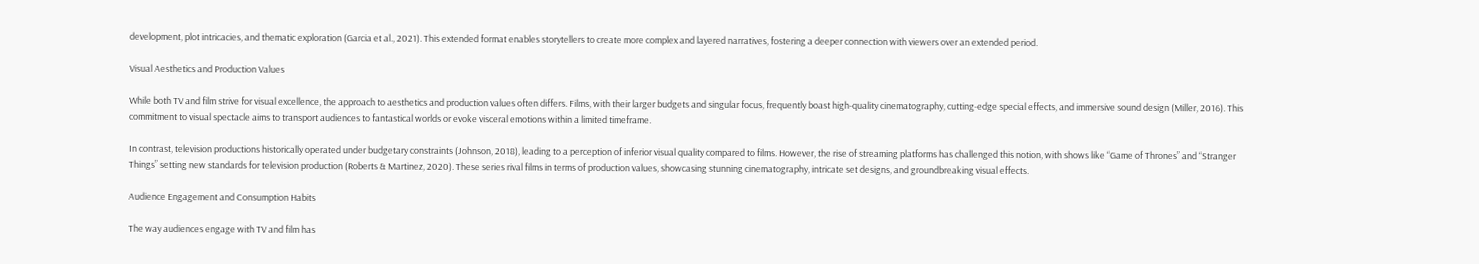development, plot intricacies, and thematic exploration (Garcia et al., 2021). This extended format enables storytellers to create more complex and layered narratives, fostering a deeper connection with viewers over an extended period.

Visual Aesthetics and Production Values

While both TV and film strive for visual excellence, the approach to aesthetics and production values often differs. Films, with their larger budgets and singular focus, frequently boast high-quality cinematography, cutting-edge special effects, and immersive sound design (Miller, 2016). This commitment to visual spectacle aims to transport audiences to fantastical worlds or evoke visceral emotions within a limited timeframe.

In contrast, television productions historically operated under budgetary constraints (Johnson, 2018), leading to a perception of inferior visual quality compared to films. However, the rise of streaming platforms has challenged this notion, with shows like “Game of Thrones” and “Stranger Things” setting new standards for television production (Roberts & Martinez, 2020). These series rival films in terms of production values, showcasing stunning cinematography, intricate set designs, and groundbreaking visual effects.

Audience Engagement and Consumption Habits

The way audiences engage with TV and film has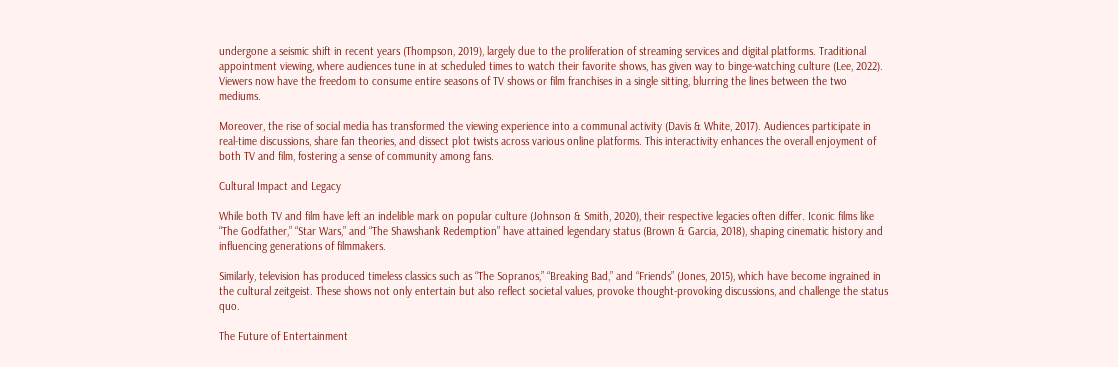undergone a seismic shift in recent years (Thompson, 2019), largely due to the proliferation of streaming services and digital platforms. Traditional appointment viewing, where audiences tune in at scheduled times to watch their favorite shows, has given way to binge-watching culture (Lee, 2022). Viewers now have the freedom to consume entire seasons of TV shows or film franchises in a single sitting, blurring the lines between the two mediums.

Moreover, the rise of social media has transformed the viewing experience into a communal activity (Davis & White, 2017). Audiences participate in real-time discussions, share fan theories, and dissect plot twists across various online platforms. This interactivity enhances the overall enjoyment of both TV and film, fostering a sense of community among fans.

Cultural Impact and Legacy

While both TV and film have left an indelible mark on popular culture (Johnson & Smith, 2020), their respective legacies often differ. Iconic films like “The Godfather,” “Star Wars,” and “The Shawshank Redemption” have attained legendary status (Brown & Garcia, 2018), shaping cinematic history and influencing generations of filmmakers.

Similarly, television has produced timeless classics such as “The Sopranos,” “Breaking Bad,” and “Friends” (Jones, 2015), which have become ingrained in the cultural zeitgeist. These shows not only entertain but also reflect societal values, provoke thought-provoking discussions, and challenge the status quo.

The Future of Entertainment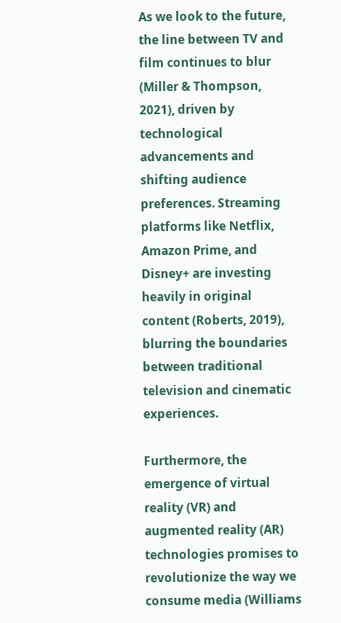As we look to the future, the line between TV and film continues to blur (Miller & Thompson, 2021), driven by technological advancements and shifting audience preferences. Streaming platforms like Netflix, Amazon Prime, and Disney+ are investing heavily in original content (Roberts, 2019), blurring the boundaries between traditional television and cinematic experiences.

Furthermore, the emergence of virtual reality (VR) and augmented reality (AR) technologies promises to revolutionize the way we consume media (Williams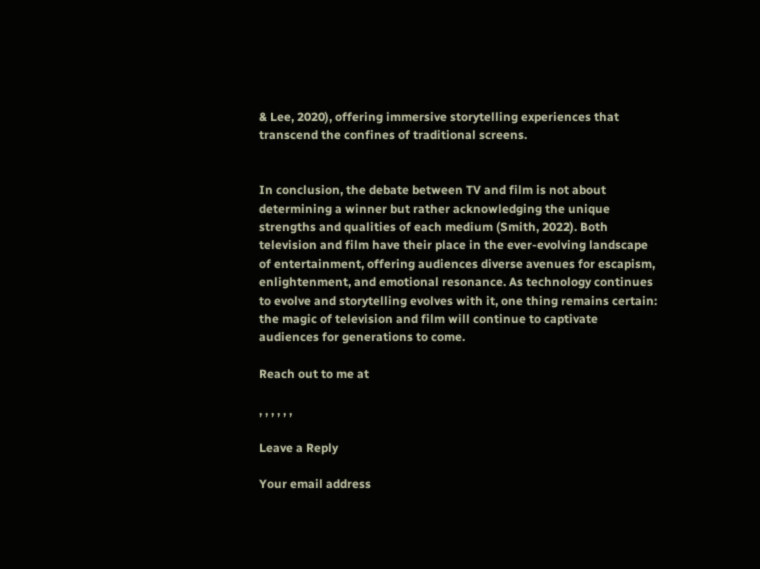& Lee, 2020), offering immersive storytelling experiences that transcend the confines of traditional screens.


In conclusion, the debate between TV and film is not about determining a winner but rather acknowledging the unique strengths and qualities of each medium (Smith, 2022). Both television and film have their place in the ever-evolving landscape of entertainment, offering audiences diverse avenues for escapism, enlightenment, and emotional resonance. As technology continues to evolve and storytelling evolves with it, one thing remains certain: the magic of television and film will continue to captivate audiences for generations to come.

Reach out to me at

, , , , , ,

Leave a Reply

Your email address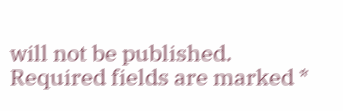will not be published. Required fields are marked *